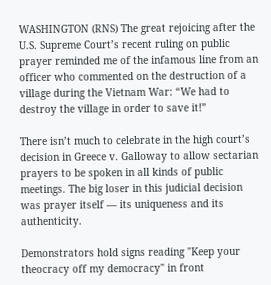WASHINGTON (RNS) The great rejoicing after the U.S. Supreme Court’s recent ruling on public prayer reminded me of the infamous line from an officer who commented on the destruction of a village during the Vietnam War: “We had to destroy the village in order to save it!”

There isn’t much to celebrate in the high court’s decision in Greece v. Galloway to allow sectarian prayers to be spoken in all kinds of public meetings. The big loser in this judicial decision was prayer itself — its uniqueness and its authenticity.

Demonstrators hold signs reading "Keep your theocracy off my democracy" in front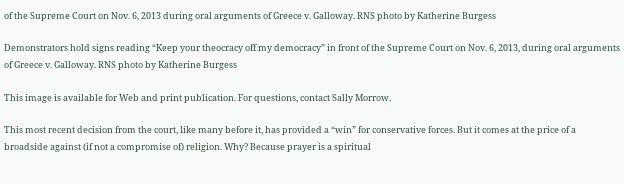of the Supreme Court on Nov. 6, 2013 during oral arguments of Greece v. Galloway. RNS photo by Katherine Burgess

Demonstrators hold signs reading “Keep your theocracy off my democracy” in front of the Supreme Court on Nov. 6, 2013, during oral arguments of Greece v. Galloway. RNS photo by Katherine Burgess

This image is available for Web and print publication. For questions, contact Sally Morrow.

This most recent decision from the court, like many before it, has provided a “win” for conservative forces. But it comes at the price of a broadside against (if not a compromise of) religion. Why? Because prayer is a spiritual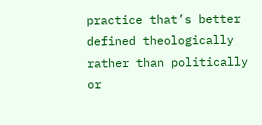practice that’s better defined theologically rather than politically or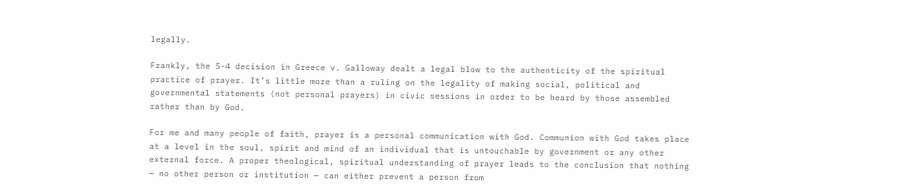legally.

Frankly, the 5-4 decision in Greece v. Galloway dealt a legal blow to the authenticity of the spiritual practice of prayer. It’s little more than a ruling on the legality of making social, political and governmental statements (not personal prayers) in civic sessions in order to be heard by those assembled rather than by God.

For me and many people of faith, prayer is a personal communication with God. Communion with God takes place at a level in the soul, spirit and mind of an individual that is untouchable by government or any other external force. A proper theological, spiritual understanding of prayer leads to the conclusion that nothing — no other person or institution — can either prevent a person from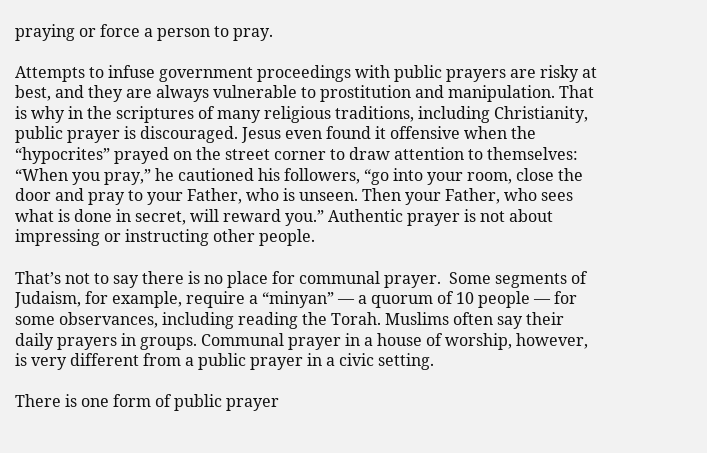praying or force a person to pray.

Attempts to infuse government proceedings with public prayers are risky at best, and they are always vulnerable to prostitution and manipulation. That is why in the scriptures of many religious traditions, including Christianity, public prayer is discouraged. Jesus even found it offensive when the “hypocrites” prayed on the street corner to draw attention to themselves:  “When you pray,” he cautioned his followers, “go into your room, close the door and pray to your Father, who is unseen. Then your Father, who sees what is done in secret, will reward you.” Authentic prayer is not about impressing or instructing other people.

That’s not to say there is no place for communal prayer.  Some segments of Judaism, for example, require a “minyan” — a quorum of 10 people — for some observances, including reading the Torah. Muslims often say their daily prayers in groups. Communal prayer in a house of worship, however, is very different from a public prayer in a civic setting.

There is one form of public prayer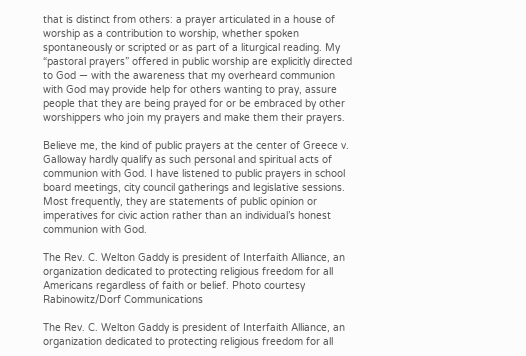that is distinct from others: a prayer articulated in a house of worship as a contribution to worship, whether spoken spontaneously or scripted or as part of a liturgical reading. My “pastoral prayers” offered in public worship are explicitly directed to God — with the awareness that my overheard communion with God may provide help for others wanting to pray, assure people that they are being prayed for or be embraced by other worshippers who join my prayers and make them their prayers.

Believe me, the kind of public prayers at the center of Greece v. Galloway hardly qualify as such personal and spiritual acts of communion with God. I have listened to public prayers in school board meetings, city council gatherings and legislative sessions. Most frequently, they are statements of public opinion or imperatives for civic action rather than an individual’s honest communion with God.

The Rev. C. Welton Gaddy is president of Interfaith Alliance, an organization dedicated to protecting religious freedom for all Americans regardless of faith or belief. Photo courtesy Rabinowitz/Dorf Communications

The Rev. C. Welton Gaddy is president of Interfaith Alliance, an organization dedicated to protecting religious freedom for all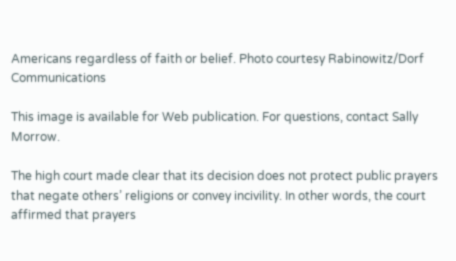Americans regardless of faith or belief. Photo courtesy Rabinowitz/Dorf Communications

This image is available for Web publication. For questions, contact Sally Morrow.

The high court made clear that its decision does not protect public prayers that negate others’ religions or convey incivility. In other words, the court affirmed that prayers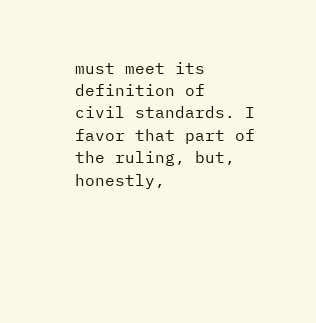must meet its definition of civil standards. I favor that part of the ruling, but, honestly,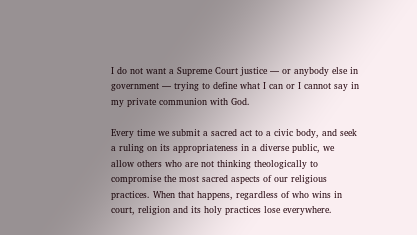I do not want a Supreme Court justice — or anybody else in government — trying to define what I can or I cannot say in my private communion with God.

Every time we submit a sacred act to a civic body, and seek a ruling on its appropriateness in a diverse public, we allow others who are not thinking theologically to compromise the most sacred aspects of our religious practices. When that happens, regardless of who wins in court, religion and its holy practices lose everywhere.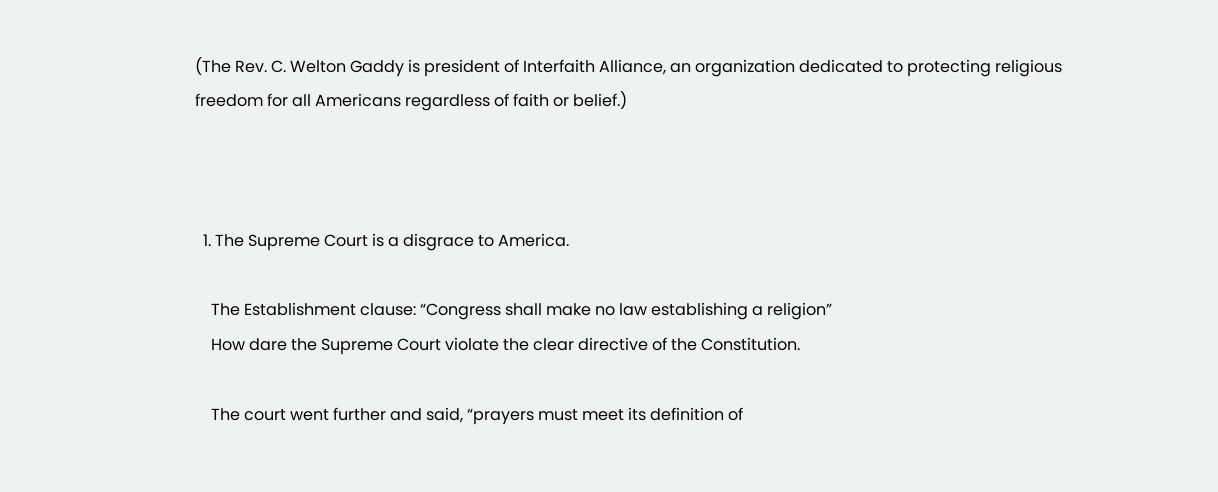(The Rev. C. Welton Gaddy is president of Interfaith Alliance, an organization dedicated to protecting religious freedom for all Americans regardless of faith or belief.)



  1. The Supreme Court is a disgrace to America.

    The Establishment clause: “Congress shall make no law establishing a religion”
    How dare the Supreme Court violate the clear directive of the Constitution.

    The court went further and said, “prayers must meet its definition of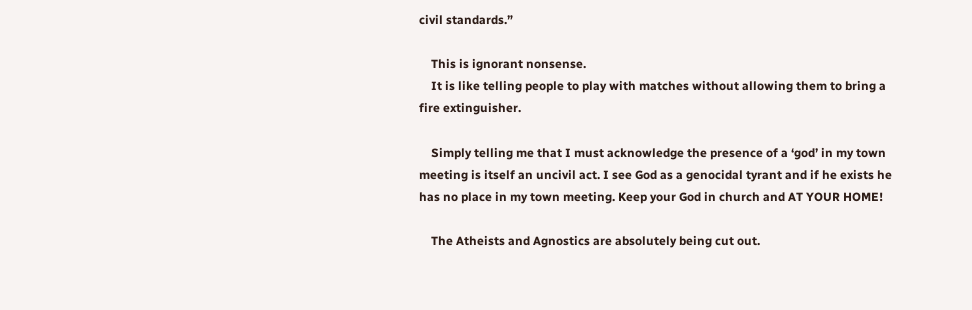civil standards.”

    This is ignorant nonsense.
    It is like telling people to play with matches without allowing them to bring a fire extinguisher.

    Simply telling me that I must acknowledge the presence of a ‘god’ in my town meeting is itself an uncivil act. I see God as a genocidal tyrant and if he exists he has no place in my town meeting. Keep your God in church and AT YOUR HOME!

    The Atheists and Agnostics are absolutely being cut out.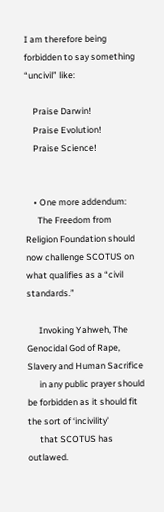I am therefore being forbidden to say something “uncivil” like:

    Praise Darwin!
    Praise Evolution!
    Praise Science!


    • One more addendum:
      The Freedom from Religion Foundation should now challenge SCOTUS on what qualifies as a “civil standards.”

      Invoking Yahweh, The Genocidal God of Rape, Slavery and Human Sacrifice
      in any public prayer should be forbidden as it should fit the sort of ‘incivility’
      that SCOTUS has outlawed.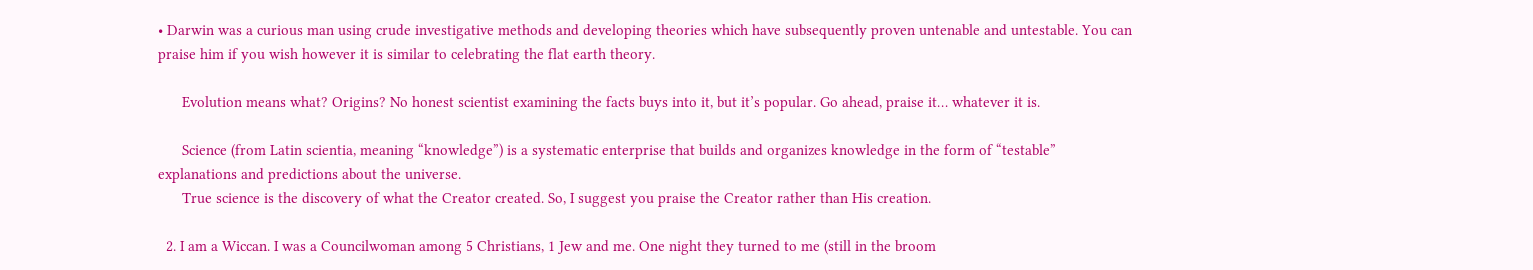• Darwin was a curious man using crude investigative methods and developing theories which have subsequently proven untenable and untestable. You can praise him if you wish however it is similar to celebrating the flat earth theory.

      Evolution means what? Origins? No honest scientist examining the facts buys into it, but it’s popular. Go ahead, praise it… whatever it is.

      Science (from Latin scientia, meaning “knowledge”) is a systematic enterprise that builds and organizes knowledge in the form of “testable” explanations and predictions about the universe.
      True science is the discovery of what the Creator created. So, I suggest you praise the Creator rather than His creation.

  2. I am a Wiccan. I was a Councilwoman among 5 Christians, 1 Jew and me. One night they turned to me (still in the broom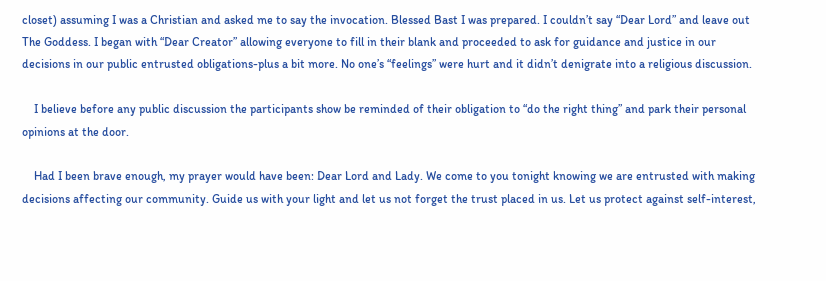closet) assuming I was a Christian and asked me to say the invocation. Blessed Bast I was prepared. I couldn’t say “Dear Lord” and leave out The Goddess. I began with “Dear Creator” allowing everyone to fill in their blank and proceeded to ask for guidance and justice in our decisions in our public entrusted obligations-plus a bit more. No one’s “feelings” were hurt and it didn’t denigrate into a religious discussion.

    I believe before any public discussion the participants show be reminded of their obligation to “do the right thing” and park their personal opinions at the door.

    Had I been brave enough, my prayer would have been: Dear Lord and Lady. We come to you tonight knowing we are entrusted with making decisions affecting our community. Guide us with your light and let us not forget the trust placed in us. Let us protect against self-interest,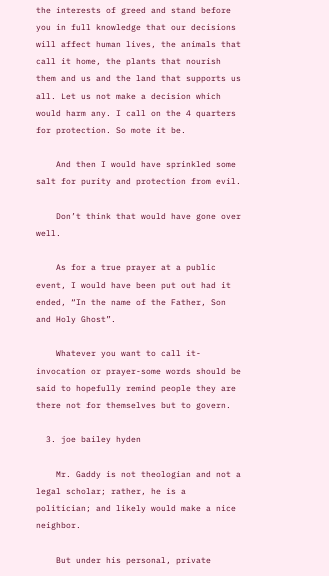the interests of greed and stand before you in full knowledge that our decisions will affect human lives, the animals that call it home, the plants that nourish them and us and the land that supports us all. Let us not make a decision which would harm any. I call on the 4 quarters for protection. So mote it be.

    And then I would have sprinkled some salt for purity and protection from evil.

    Don’t think that would have gone over well.

    As for a true prayer at a public event, I would have been put out had it ended, “In the name of the Father, Son and Holy Ghost”.

    Whatever you want to call it-invocation or prayer-some words should be said to hopefully remind people they are there not for themselves but to govern.

  3. joe bailey hyden

    Mr. Gaddy is not theologian and not a legal scholar; rather, he is a politician; and likely would make a nice neighbor.

    But under his personal, private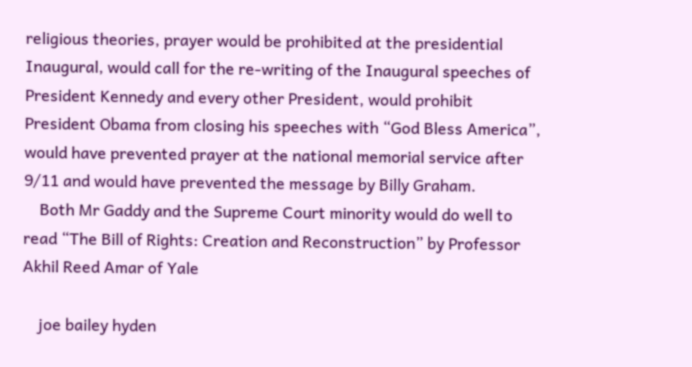religious theories, prayer would be prohibited at the presidential Inaugural, would call for the re-writing of the Inaugural speeches of President Kennedy and every other President, would prohibit President Obama from closing his speeches with “God Bless America”, would have prevented prayer at the national memorial service after 9/11 and would have prevented the message by Billy Graham.
    Both Mr Gaddy and the Supreme Court minority would do well to read “The Bill of Rights: Creation and Reconstruction” by Professor Akhil Reed Amar of Yale

    joe bailey hyden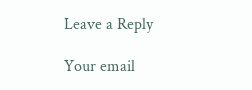Leave a Reply

Your email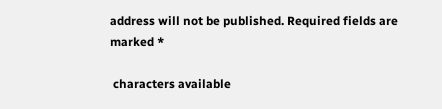address will not be published. Required fields are marked *

 characters available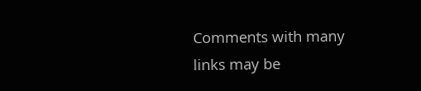Comments with many links may be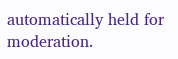automatically held for moderation.